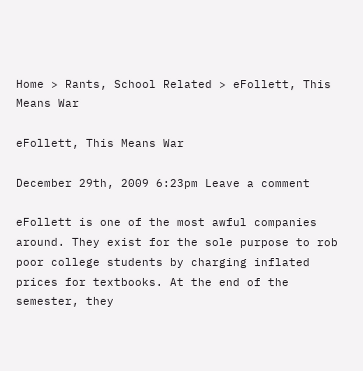Home > Rants, School Related > eFollett, This Means War

eFollett, This Means War

December 29th, 2009 6:23pm Leave a comment

eFollett is one of the most awful companies around. They exist for the sole purpose to rob poor college students by charging inflated prices for textbooks. At the end of the semester, they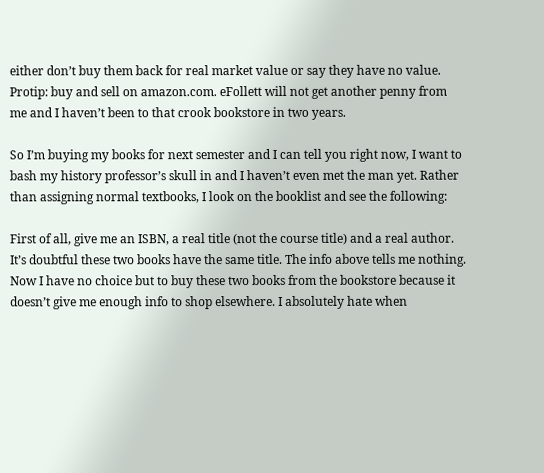either don’t buy them back for real market value or say they have no value. Protip: buy and sell on amazon.com. eFollett will not get another penny from me and I haven’t been to that crook bookstore in two years.

So I’m buying my books for next semester and I can tell you right now, I want to bash my history professor’s skull in and I haven’t even met the man yet. Rather than assigning normal textbooks, I look on the booklist and see the following:

First of all, give me an ISBN, a real title (not the course title) and a real author. It’s doubtful these two books have the same title. The info above tells me nothing. Now I have no choice but to buy these two books from the bookstore because it doesn’t give me enough info to shop elsewhere. I absolutely hate when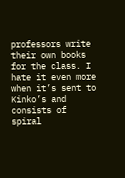professors write their own books for the class. I hate it even more when it’s sent to Kinko’s and consists of spiral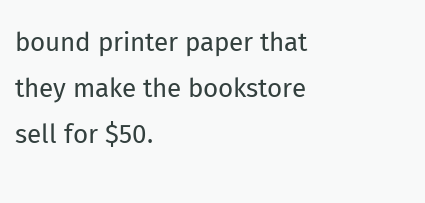bound printer paper that they make the bookstore sell for $50.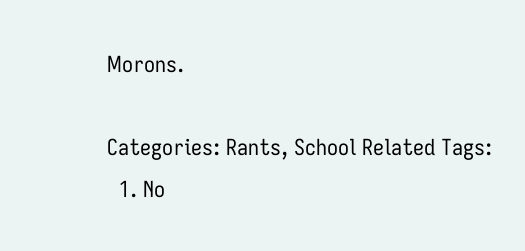Morons.

Categories: Rants, School Related Tags:
  1. No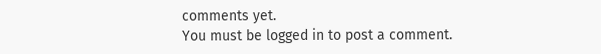comments yet.
You must be logged in to post a comment.